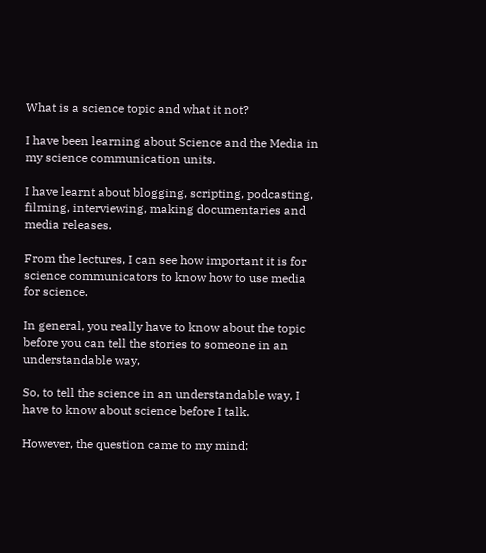What is a science topic and what it not?

I have been learning about Science and the Media in my science communication units.

I have learnt about blogging, scripting, podcasting, filming, interviewing, making documentaries and media releases.

From the lectures, I can see how important it is for science communicators to know how to use media for science.

In general, you really have to know about the topic before you can tell the stories to someone in an understandable way,

So, to tell the science in an understandable way, I have to know about science before I talk.

However, the question came to my mind: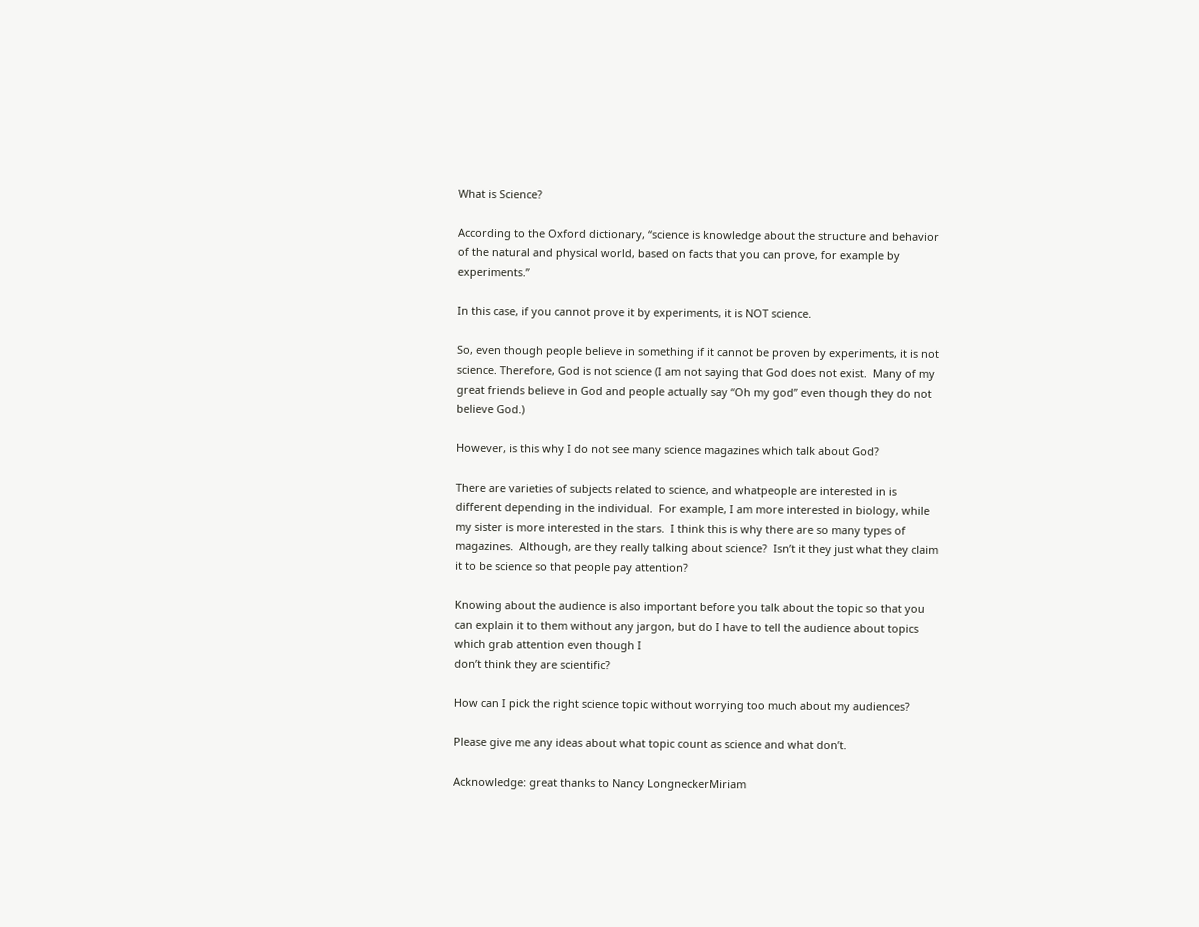What is Science?

According to the Oxford dictionary, “science is knowledge about the structure and behavior of the natural and physical world, based on facts that you can prove, for example by experiments.”

In this case, if you cannot prove it by experiments, it is NOT science.

So, even though people believe in something if it cannot be proven by experiments, it is not science. Therefore, God is not science (I am not saying that God does not exist.  Many of my great friends believe in God and people actually say “Oh my god” even though they do not believe God.)

However, is this why I do not see many science magazines which talk about God?

There are varieties of subjects related to science, and whatpeople are interested in is different depending in the individual.  For example, I am more interested in biology, while my sister is more interested in the stars.  I think this is why there are so many types of magazines.  Although, are they really talking about science?  Isn’t it they just what they claim it to be science so that people pay attention?

Knowing about the audience is also important before you talk about the topic so that you can explain it to them without any jargon, but do I have to tell the audience about topics which grab attention even though I
don’t think they are scientific?

How can I pick the right science topic without worrying too much about my audiences?

Please give me any ideas about what topic count as science and what don’t.

Acknowledge: great thanks to Nancy LongneckerMiriam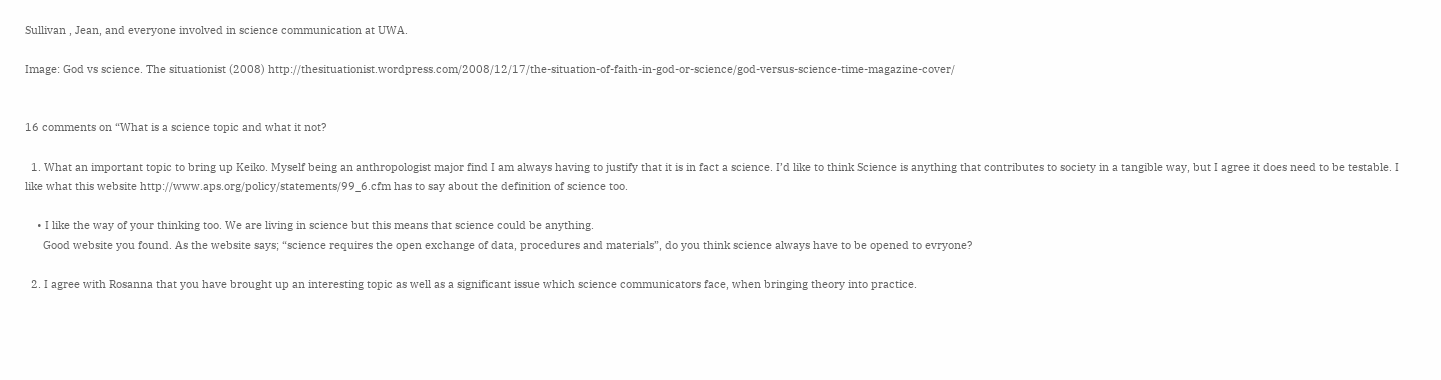Sullivan , Jean, and everyone involved in science communication at UWA.

Image: God vs science. The situationist (2008) http://thesituationist.wordpress.com/2008/12/17/the-situation-of-faith-in-god-or-science/god-versus-science-time-magazine-cover/


16 comments on “What is a science topic and what it not?

  1. What an important topic to bring up Keiko. Myself being an anthropologist major find I am always having to justify that it is in fact a science. I’d like to think Science is anything that contributes to society in a tangible way, but I agree it does need to be testable. I like what this website http://www.aps.org/policy/statements/99_6.cfm has to say about the definition of science too.

    • I like the way of your thinking too. We are living in science but this means that science could be anything.
      Good website you found. As the website says; “science requires the open exchange of data, procedures and materials”, do you think science always have to be opened to evryone?

  2. I agree with Rosanna that you have brought up an interesting topic as well as a significant issue which science communicators face, when bringing theory into practice.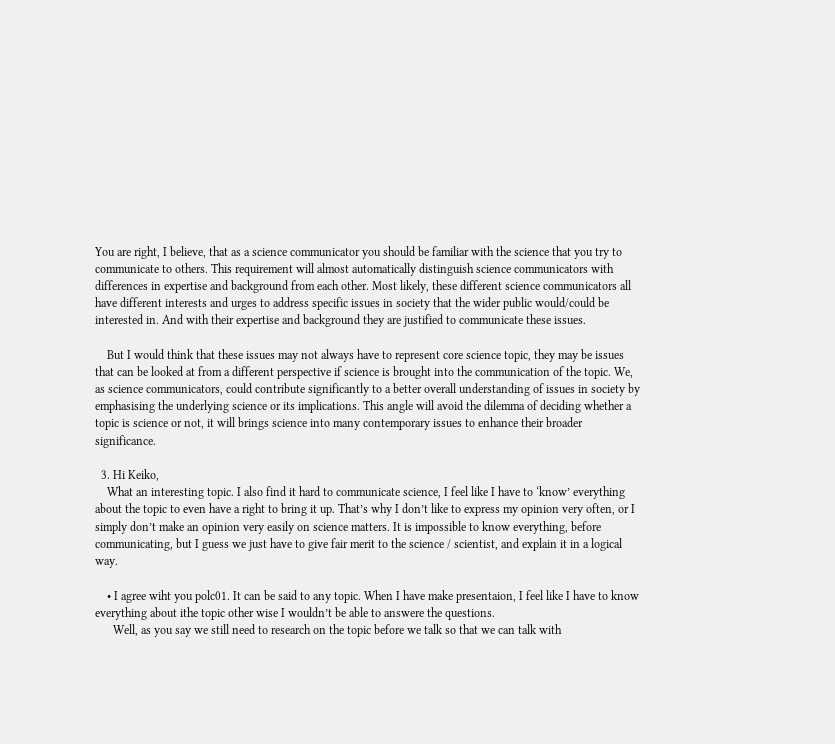You are right, I believe, that as a science communicator you should be familiar with the science that you try to communicate to others. This requirement will almost automatically distinguish science communicators with differences in expertise and background from each other. Most likely, these different science communicators all have different interests and urges to address specific issues in society that the wider public would/could be interested in. And with their expertise and background they are justified to communicate these issues.

    But I would think that these issues may not always have to represent core science topic, they may be issues that can be looked at from a different perspective if science is brought into the communication of the topic. We, as science communicators, could contribute significantly to a better overall understanding of issues in society by emphasising the underlying science or its implications. This angle will avoid the dilemma of deciding whether a topic is science or not, it will brings science into many contemporary issues to enhance their broader significance.

  3. Hi Keiko,
    What an interesting topic. I also find it hard to communicate science, I feel like I have to ‘know’ everything about the topic to even have a right to bring it up. That’s why I don’t like to express my opinion very often, or I simply don’t make an opinion very easily on science matters. It is impossible to know everything, before communicating, but I guess we just have to give fair merit to the science / scientist, and explain it in a logical way.

    • I agree wiht you polc01. It can be said to any topic. When I have make presentaion, I feel like I have to know everything about ithe topic other wise I wouldn’t be able to answere the questions.
      Well, as you say we still need to research on the topic before we talk so that we can talk with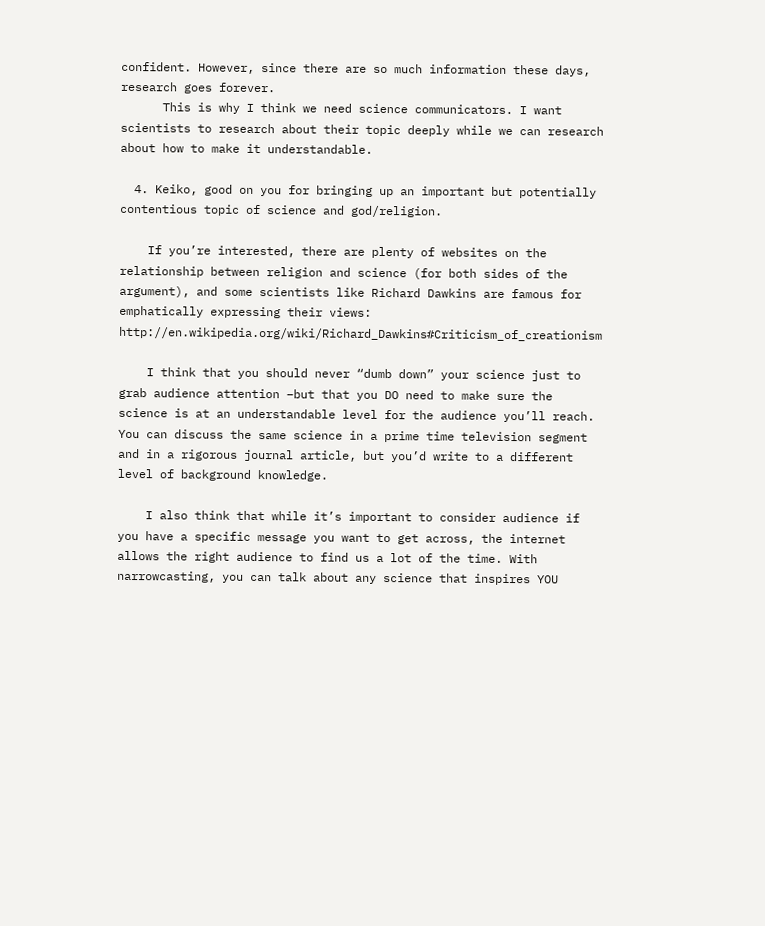confident. However, since there are so much information these days, research goes forever.
      This is why I think we need science communicators. I want scientists to research about their topic deeply while we can research about how to make it understandable.

  4. Keiko, good on you for bringing up an important but potentially contentious topic of science and god/religion.

    If you’re interested, there are plenty of websites on the relationship between religion and science (for both sides of the argument), and some scientists like Richard Dawkins are famous for emphatically expressing their views: http://en.wikipedia.org/wiki/Richard_Dawkins#Criticism_of_creationism

    I think that you should never “dumb down” your science just to grab audience attention –but that you DO need to make sure the science is at an understandable level for the audience you’ll reach. You can discuss the same science in a prime time television segment and in a rigorous journal article, but you’d write to a different level of background knowledge.

    I also think that while it’s important to consider audience if you have a specific message you want to get across, the internet allows the right audience to find us a lot of the time. With narrowcasting, you can talk about any science that inspires YOU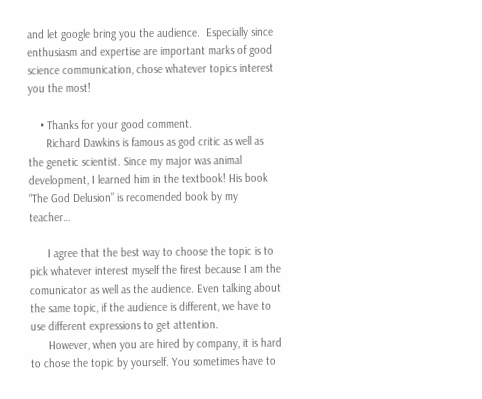and let google bring you the audience.  Especially since enthusiasm and expertise are important marks of good science communication, chose whatever topics interest you the most!

    • Thanks for your good comment.
      Richard Dawkins is famous as god critic as well as the genetic scientist. Since my major was animal development, I learned him in the textbook! His book “The God Delusion” is recomended book by my teacher…

      I agree that the best way to choose the topic is to pick whatever interest myself the firest because I am the comunicator as well as the audience. Even talking about the same topic, if the audience is different, we have to use different expressions to get attention.
      However, when you are hired by company, it is hard to chose the topic by yourself. You sometimes have to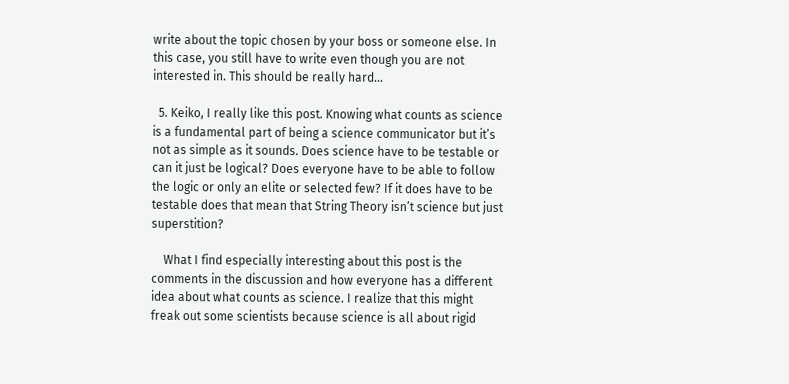write about the topic chosen by your boss or someone else. In this case, you still have to write even though you are not interested in. This should be really hard…

  5. Keiko, I really like this post. Knowing what counts as science is a fundamental part of being a science communicator but it’s not as simple as it sounds. Does science have to be testable or can it just be logical? Does everyone have to be able to follow the logic or only an elite or selected few? If it does have to be testable does that mean that String Theory isn’t science but just superstition?

    What I find especially interesting about this post is the comments in the discussion and how everyone has a different idea about what counts as science. I realize that this might freak out some scientists because science is all about rigid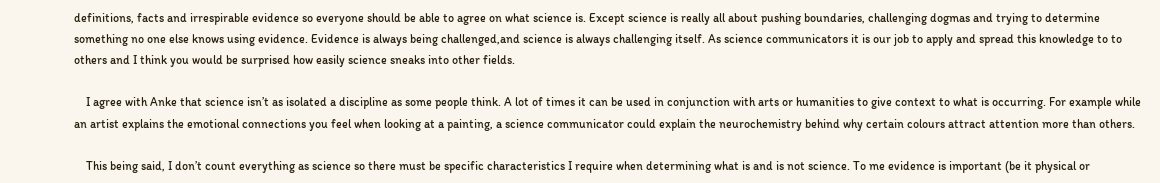definitions, facts and irrespirable evidence so everyone should be able to agree on what science is. Except science is really all about pushing boundaries, challenging dogmas and trying to determine something no one else knows using evidence. Evidence is always being challenged,and science is always challenging itself. As science communicators it is our job to apply and spread this knowledge to to others and I think you would be surprised how easily science sneaks into other fields.

    I agree with Anke that science isn’t as isolated a discipline as some people think. A lot of times it can be used in conjunction with arts or humanities to give context to what is occurring. For example while an artist explains the emotional connections you feel when looking at a painting, a science communicator could explain the neurochemistry behind why certain colours attract attention more than others.

    This being said, I don’t count everything as science so there must be specific characteristics I require when determining what is and is not science. To me evidence is important (be it physical or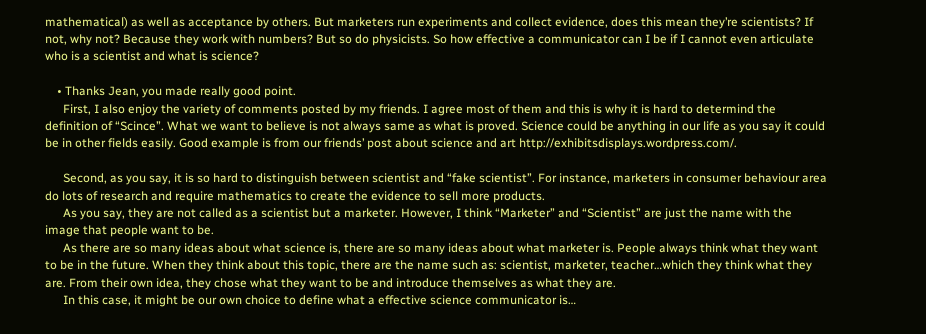mathematical) as well as acceptance by others. But marketers run experiments and collect evidence, does this mean they’re scientists? If not, why not? Because they work with numbers? But so do physicists. So how effective a communicator can I be if I cannot even articulate who is a scientist and what is science?

    • Thanks Jean, you made really good point.
      First, I also enjoy the variety of comments posted by my friends. I agree most of them and this is why it is hard to determind the definition of “Scince”. What we want to believe is not always same as what is proved. Science could be anything in our life as you say it could be in other fields easily. Good example is from our friends’ post about science and art http://exhibitsdisplays.wordpress.com/.

      Second, as you say, it is so hard to distinguish between scientist and “fake scientist”. For instance, marketers in consumer behaviour area do lots of research and require mathematics to create the evidence to sell more products.
      As you say, they are not called as a scientist but a marketer. However, I think “Marketer” and “Scientist” are just the name with the image that people want to be.
      As there are so many ideas about what science is, there are so many ideas about what marketer is. People always think what they want to be in the future. When they think about this topic, there are the name such as: scientist, marketer, teacher…which they think what they are. From their own idea, they chose what they want to be and introduce themselves as what they are.
      In this case, it might be our own choice to define what a effective science communicator is…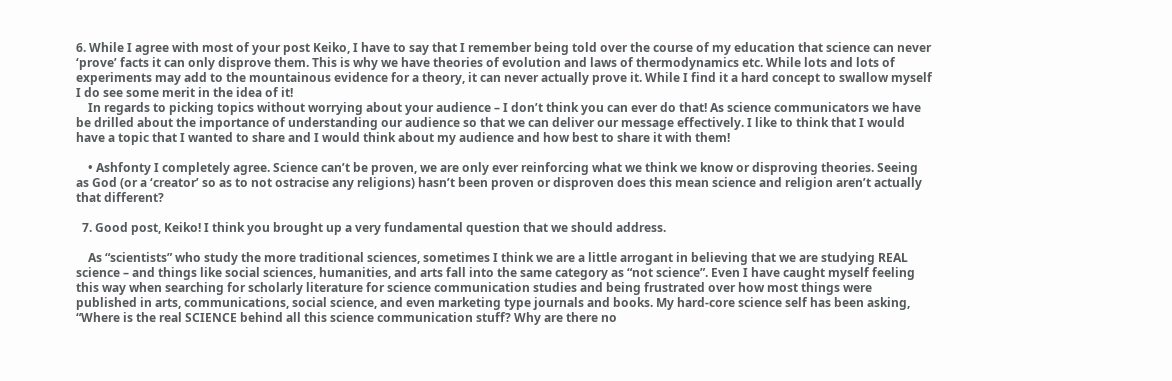6. While I agree with most of your post Keiko, I have to say that I remember being told over the course of my education that science can never ‘prove’ facts it can only disprove them. This is why we have theories of evolution and laws of thermodynamics etc. While lots and lots of experiments may add to the mountainous evidence for a theory, it can never actually prove it. While I find it a hard concept to swallow myself I do see some merit in the idea of it!
    In regards to picking topics without worrying about your audience – I don’t think you can ever do that! As science communicators we have be drilled about the importance of understanding our audience so that we can deliver our message effectively. I like to think that I would have a topic that I wanted to share and I would think about my audience and how best to share it with them!

    • Ashfonty I completely agree. Science can’t be proven, we are only ever reinforcing what we think we know or disproving theories. Seeing as God (or a ‘creator’ so as to not ostracise any religions) hasn’t been proven or disproven does this mean science and religion aren’t actually that different?

  7. Good post, Keiko! I think you brought up a very fundamental question that we should address.

    As “scientists” who study the more traditional sciences, sometimes I think we are a little arrogant in believing that we are studying REAL science – and things like social sciences, humanities, and arts fall into the same category as “not science”. Even I have caught myself feeling this way when searching for scholarly literature for science communication studies and being frustrated over how most things were published in arts, communications, social science, and even marketing type journals and books. My hard-core science self has been asking, “Where is the real SCIENCE behind all this science communication stuff? Why are there no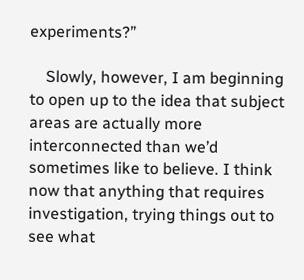experiments?”

    Slowly, however, I am beginning to open up to the idea that subject areas are actually more interconnected than we’d sometimes like to believe. I think now that anything that requires investigation, trying things out to see what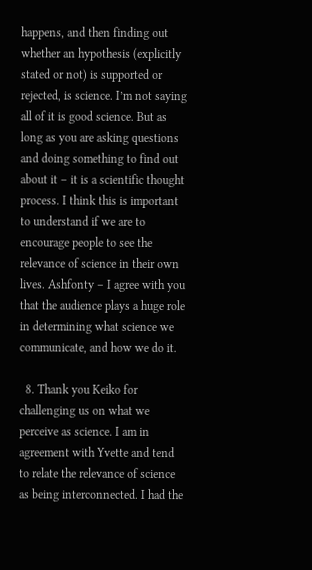happens, and then finding out whether an hypothesis (explicitly stated or not) is supported or rejected, is science. I’m not saying all of it is good science. But as long as you are asking questions and doing something to find out about it – it is a scientific thought process. I think this is important to understand if we are to encourage people to see the relevance of science in their own lives. Ashfonty – I agree with you that the audience plays a huge role in determining what science we communicate, and how we do it.

  8. Thank you Keiko for challenging us on what we perceive as science. I am in agreement with Yvette and tend to relate the relevance of science as being interconnected. I had the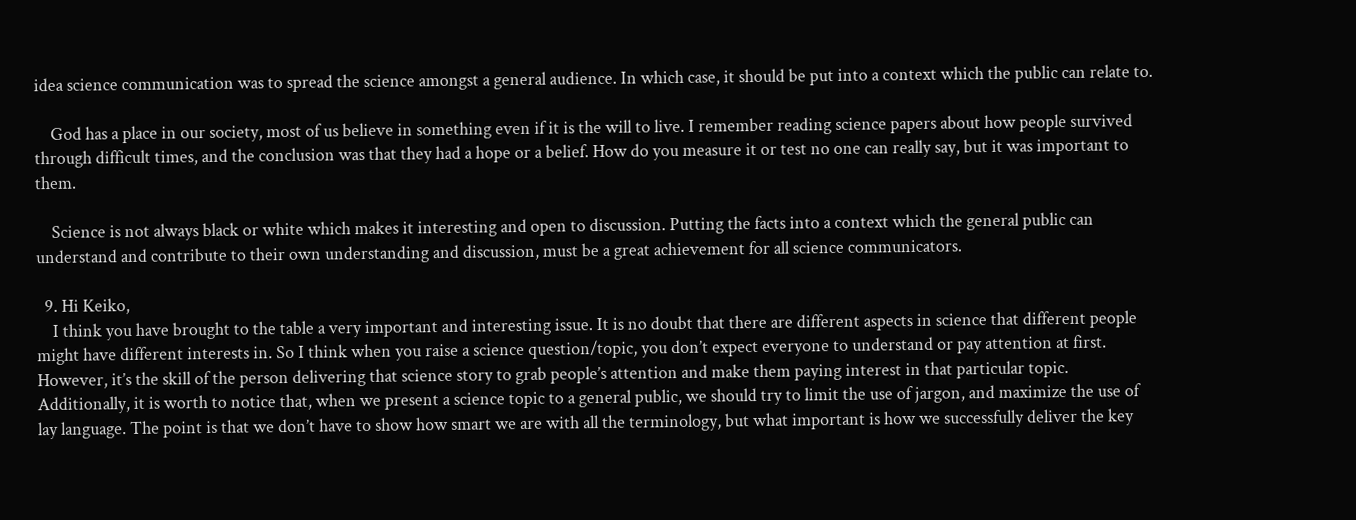idea science communication was to spread the science amongst a general audience. In which case, it should be put into a context which the public can relate to.

    God has a place in our society, most of us believe in something even if it is the will to live. I remember reading science papers about how people survived through difficult times, and the conclusion was that they had a hope or a belief. How do you measure it or test no one can really say, but it was important to them.

    Science is not always black or white which makes it interesting and open to discussion. Putting the facts into a context which the general public can understand and contribute to their own understanding and discussion, must be a great achievement for all science communicators.

  9. Hi Keiko,
    I think you have brought to the table a very important and interesting issue. It is no doubt that there are different aspects in science that different people might have different interests in. So I think when you raise a science question/topic, you don’t expect everyone to understand or pay attention at first. However, it’s the skill of the person delivering that science story to grab people’s attention and make them paying interest in that particular topic. Additionally, it is worth to notice that, when we present a science topic to a general public, we should try to limit the use of jargon, and maximize the use of lay language. The point is that we don’t have to show how smart we are with all the terminology, but what important is how we successfully deliver the key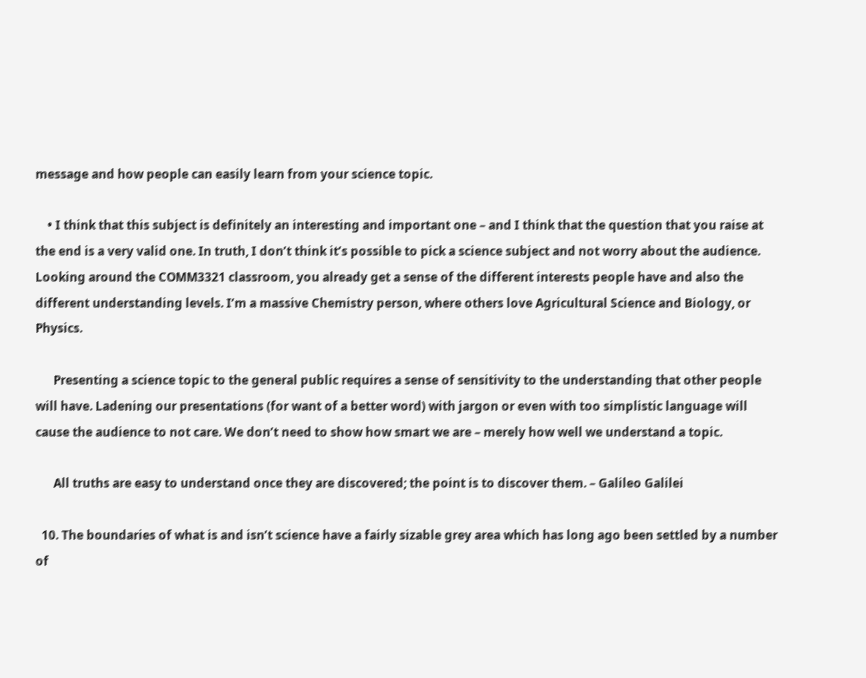message and how people can easily learn from your science topic.

    • I think that this subject is definitely an interesting and important one – and I think that the question that you raise at the end is a very valid one. In truth, I don’t think it’s possible to pick a science subject and not worry about the audience. Looking around the COMM3321 classroom, you already get a sense of the different interests people have and also the different understanding levels. I’m a massive Chemistry person, where others love Agricultural Science and Biology, or Physics.

      Presenting a science topic to the general public requires a sense of sensitivity to the understanding that other people will have. Ladening our presentations (for want of a better word) with jargon or even with too simplistic language will cause the audience to not care. We don’t need to show how smart we are – merely how well we understand a topic.

      All truths are easy to understand once they are discovered; the point is to discover them. – Galileo Galilei

  10. The boundaries of what is and isn’t science have a fairly sizable grey area which has long ago been settled by a number of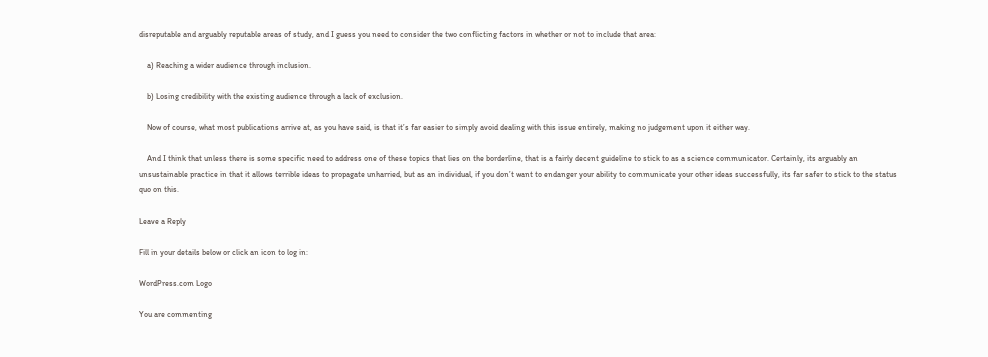disreputable and arguably reputable areas of study, and I guess you need to consider the two conflicting factors in whether or not to include that area:

    a) Reaching a wider audience through inclusion.

    b) Losing credibility with the existing audience through a lack of exclusion.

    Now of course, what most publications arrive at, as you have said, is that it’s far easier to simply avoid dealing with this issue entirely, making no judgement upon it either way.

    And I think that unless there is some specific need to address one of these topics that lies on the borderline, that is a fairly decent guideline to stick to as a science communicator. Certainly, its arguably an unsustainable practice in that it allows terrible ideas to propagate unharried, but as an individual, if you don’t want to endanger your ability to communicate your other ideas successfully, its far safer to stick to the status quo on this.

Leave a Reply

Fill in your details below or click an icon to log in:

WordPress.com Logo

You are commenting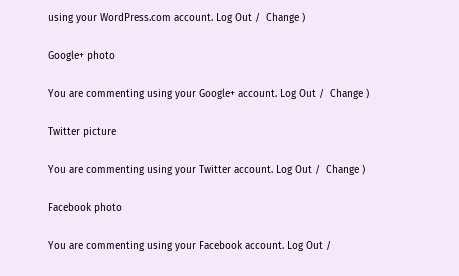using your WordPress.com account. Log Out /  Change )

Google+ photo

You are commenting using your Google+ account. Log Out /  Change )

Twitter picture

You are commenting using your Twitter account. Log Out /  Change )

Facebook photo

You are commenting using your Facebook account. Log Out /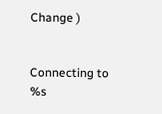Change )


Connecting to %s